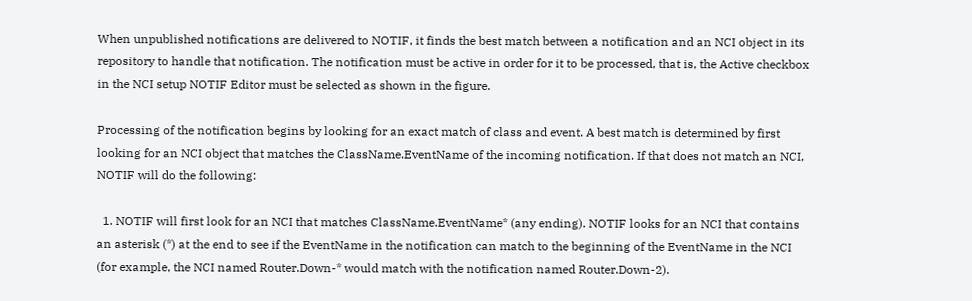When unpublished notifications are delivered to NOTIF, it finds the best match between a notification and an NCI object in its repository to handle that notification. The notification must be active in order for it to be processed, that is, the Active checkbox in the NCI setup NOTIF Editor must be selected as shown in the figure.

Processing of the notification begins by looking for an exact match of class and event. A best match is determined by first looking for an NCI object that matches the ClassName.EventName of the incoming notification. If that does not match an NCI, NOTIF will do the following:

  1. NOTIF will first look for an NCI that matches ClassName.EventName* (any ending). NOTIF looks for an NCI that contains an asterisk (*) at the end to see if the EventName in the notification can match to the beginning of the EventName in the NCI (for example, the NCI named Router.Down-* would match with the notification named Router.Down-2).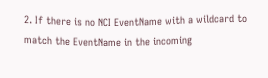2. If there is no NCI EventName with a wildcard to match the EventName in the incoming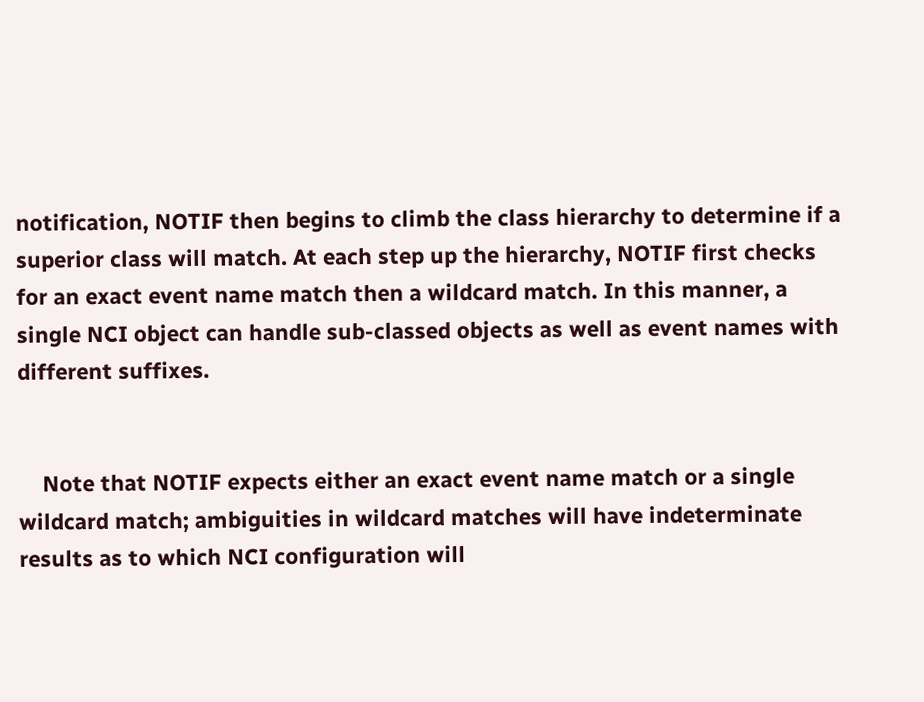notification, NOTIF then begins to climb the class hierarchy to determine if a superior class will match. At each step up the hierarchy, NOTIF first checks for an exact event name match then a wildcard match. In this manner, a single NCI object can handle sub-classed objects as well as event names with different suffixes.


    Note that NOTIF expects either an exact event name match or a single wildcard match; ambiguities in wildcard matches will have indeterminate results as to which NCI configuration will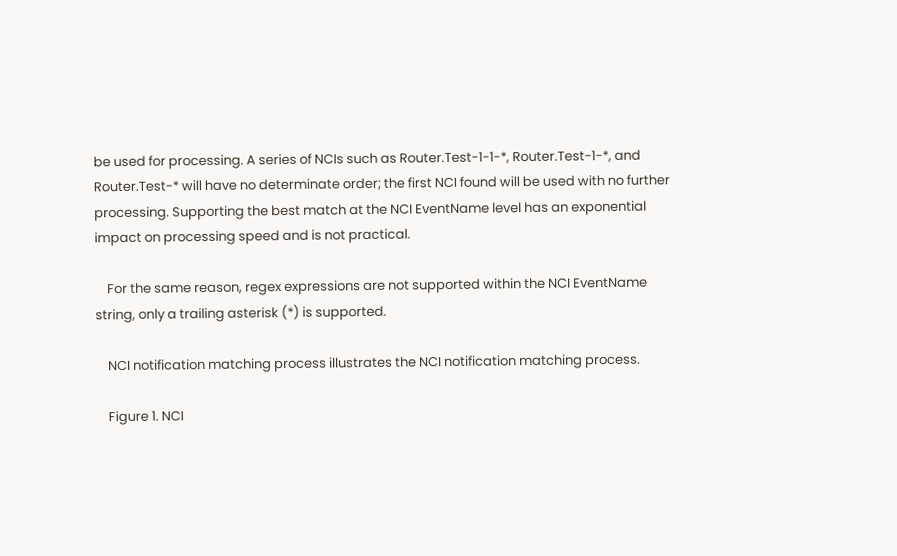be used for processing. A series of NCIs such as Router.Test-1-1-*, Router.Test-1-*, and Router.Test-* will have no determinate order; the first NCI found will be used with no further processing. Supporting the best match at the NCI EventName level has an exponential impact on processing speed and is not practical.

    For the same reason, regex expressions are not supported within the NCI EventName string, only a trailing asterisk (*) is supported.

    NCI notification matching process illustrates the NCI notification matching process.

    Figure 1. NCI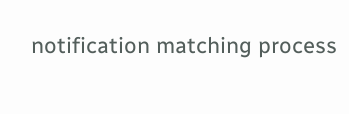notification matching process